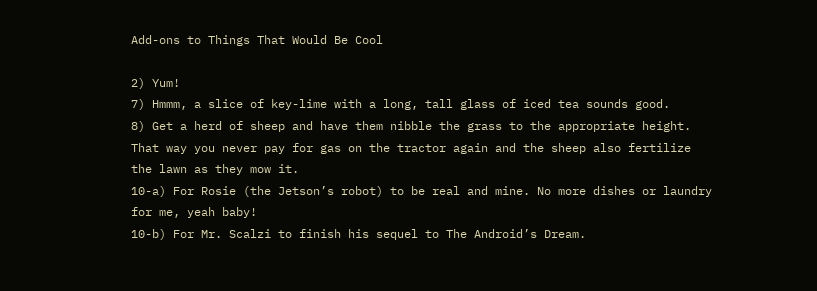Add-ons to Things That Would Be Cool

2) Yum!
7) Hmmm, a slice of key-lime with a long, tall glass of iced tea sounds good.
8) Get a herd of sheep and have them nibble the grass to the appropriate height. That way you never pay for gas on the tractor again and the sheep also fertilize the lawn as they mow it.
10-a) For Rosie (the Jetson’s robot) to be real and mine. No more dishes or laundry for me, yeah baby!
10-b) For Mr. Scalzi to finish his sequel to The Android’s Dream.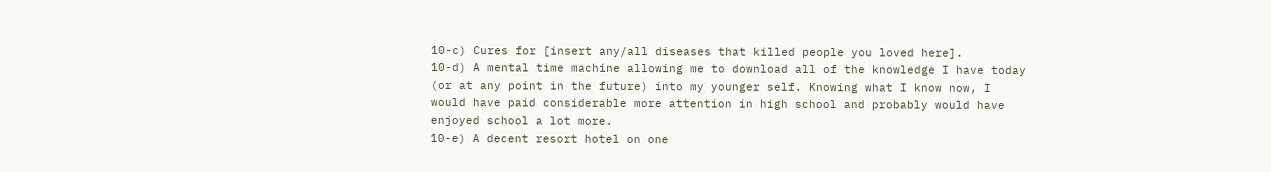10-c) Cures for [insert any/all diseases that killed people you loved here].
10-d) A mental time machine allowing me to download all of the knowledge I have today (or at any point in the future) into my younger self. Knowing what I know now, I would have paid considerable more attention in high school and probably would have enjoyed school a lot more.
10-e) A decent resort hotel on one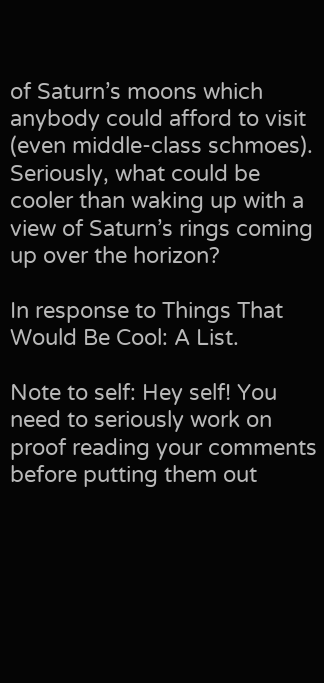of Saturn’s moons which anybody could afford to visit (even middle-class schmoes). Seriously, what could be cooler than waking up with a view of Saturn’s rings coming up over the horizon?

In response to Things That Would Be Cool: A List.

Note to self: Hey self! You need to seriously work on proof reading your comments before putting them out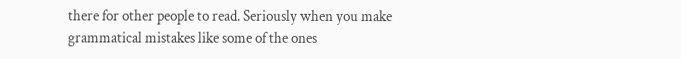there for other people to read. Seriously when you make grammatical mistakes like some of the ones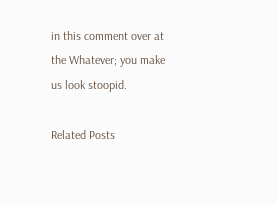in this comment over at the Whatever; you make us look stoopid.

Related Posts